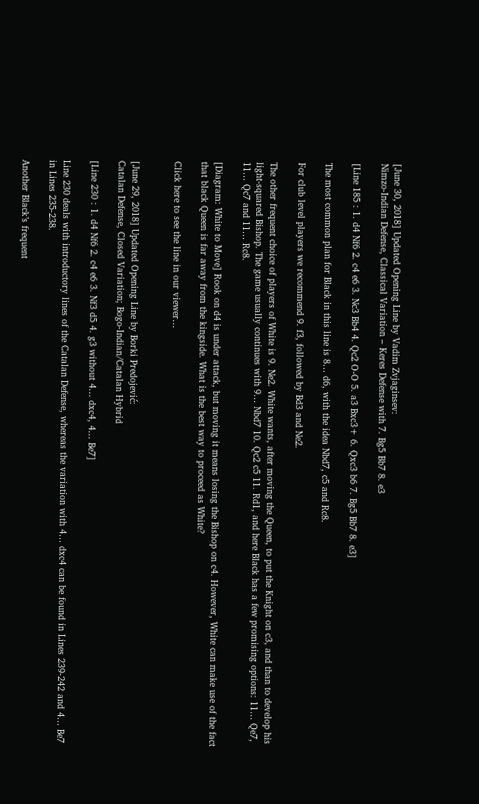[June 30, 2018] Updated Opening Line by Vadim Zvjaginsev:
Nimzo-Indian Defense, Classical Variation – Keres Defense with 7. Bg5 Bb7 8. e3

[Line 185 : 1. d4 Nf6 2. c4 e6 3. Nc3 Bb4 4. Qc2 O-O 5. a3 Bxc3+ 6. Qxc3 b6 7. Bg5 Bb7 8. e3]

The most common plan for Black in this line is 8… d6, with the idea Nbd7, c5 and Rc8.

For club level players we recommend 9. f3, followed by Bd3 and Ne2.

The other frequent choice of players of White is 9. Ne2. White wants, after moving the Queen, to put the Knight on c3, and than to develop his light-squared Bishop. The game usually continues with 9… Nbd7 10. Qc2 c5 11. Rd1, and here Black has a few promising options: 11… Qe7, 11… Qc7 and 11… Rc8.

[Diagram: White to Move] Rook on d4 is under attack, but moving it means losing the Bishop on c4. However, White can make use of the fact that black Queen is far away from the kingside. What is the best way to proceed as White?

Click here to see the line in our viewer…


[June 29, 2018] Updated Opening Line by Borki Predojević:
Catalan Defense, Closed Variation; Bogo-Indian/Catalan Hybrid

[Line 230 : 1. d4 Nf6 2. c4 e6 3. Nf3 d5 4. g3 without 4… dxc4, 4… Be7]

Line 230 deals with introductory lines of the Catalan Defense, whereas the variation with 4… dxc4 can be found in Lines 239-242 and 4… Be7 in Lines 235-238.

Another Black’s frequent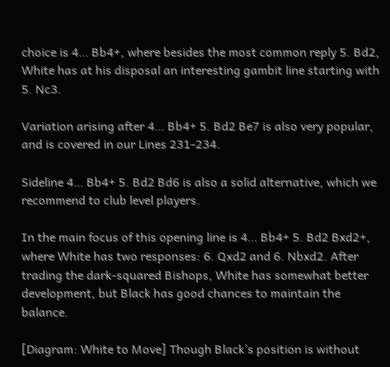choice is 4… Bb4+, where besides the most common reply 5. Bd2, White has at his disposal an interesting gambit line starting with 5. Nc3.

Variation arising after 4… Bb4+ 5. Bd2 Be7 is also very popular, and is covered in our Lines 231-234.

Sideline 4… Bb4+ 5. Bd2 Bd6 is also a solid alternative, which we recommend to club level players.

In the main focus of this opening line is 4… Bb4+ 5. Bd2 Bxd2+, where White has two responses: 6. Qxd2 and 6. Nbxd2. After trading the dark-squared Bishops, White has somewhat better development, but Black has good chances to maintain the balance.

[Diagram: White to Move] Though Black’s position is without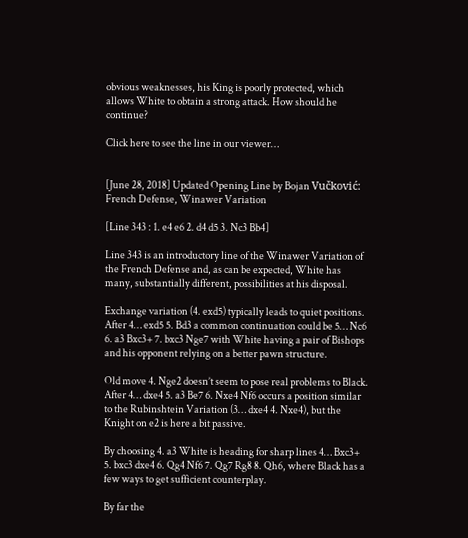obvious weaknesses, his King is poorly protected, which allows White to obtain a strong attack. How should he continue?

Click here to see the line in our viewer…


[June 28, 2018] Updated Opening Line by Bojan Vučković:
French Defense, Winawer Variation

[Line 343 : 1. e4 e6 2. d4 d5 3. Nc3 Bb4]

Line 343 is an introductory line of the Winawer Variation of the French Defense and, as can be expected, White has many, substantially different, possibilities at his disposal.

Exchange variation (4. exd5) typically leads to quiet positions. After 4… exd5 5. Bd3 a common continuation could be 5… Nc6 6. a3 Bxc3+ 7. bxc3 Nge7 with White having a pair of Bishops and his opponent relying on a better pawn structure.

Old move 4. Nge2 doesn’t seem to pose real problems to Black. After 4… dxe4 5. a3 Be7 6. Nxe4 Nf6 occurs a position similar to the Rubinshtein Variation (3… dxe4 4. Nxe4), but the Knight on e2 is here a bit passive.

By choosing 4. a3 White is heading for sharp lines 4… Bxc3+ 5. bxc3 dxe4 6. Qg4 Nf6 7. Qg7 Rg8 8. Qh6, where Black has a few ways to get sufficient counterplay.

By far the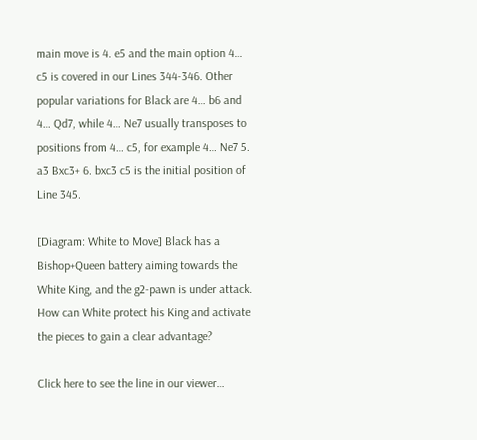main move is 4. e5 and the main option 4… c5 is covered in our Lines 344-346. Other popular variations for Black are 4… b6 and 4… Qd7, while 4… Ne7 usually transposes to positions from 4… c5, for example 4… Ne7 5. a3 Bxc3+ 6. bxc3 c5 is the initial position of Line 345.

[Diagram: White to Move] Black has a Bishop+Queen battery aiming towards the White King, and the g2-pawn is under attack. How can White protect his King and activate the pieces to gain a clear advantage?

Click here to see the line in our viewer…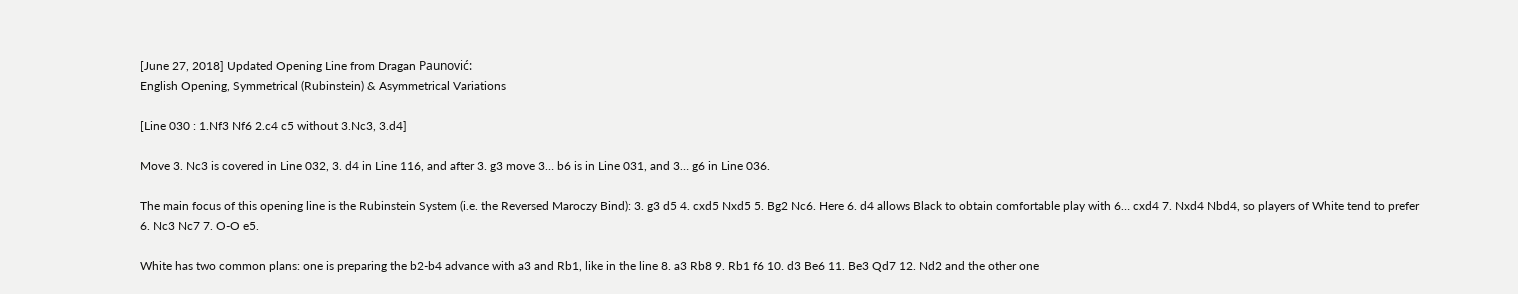[June 27, 2018] Updated Opening Line from Dragan Paunović:
English Opening, Symmetrical (Rubinstein) & Asymmetrical Variations

[Line 030 : 1.Nf3 Nf6 2.c4 c5 without 3.Nc3, 3.d4]

Move 3. Nc3 is covered in Line 032, 3. d4 in Line 116, and after 3. g3 move 3… b6 is in Line 031, and 3… g6 in Line 036.

The main focus of this opening line is the Rubinstein System (i.e. the Reversed Maroczy Bind): 3. g3 d5 4. cxd5 Nxd5 5. Bg2 Nc6. Here 6. d4 allows Black to obtain comfortable play with 6… cxd4 7. Nxd4 Nbd4, so players of White tend to prefer 6. Nc3 Nc7 7. O-O e5.

White has two common plans: one is preparing the b2-b4 advance with a3 and Rb1, like in the line 8. a3 Rb8 9. Rb1 f6 10. d3 Be6 11. Be3 Qd7 12. Nd2 and the other one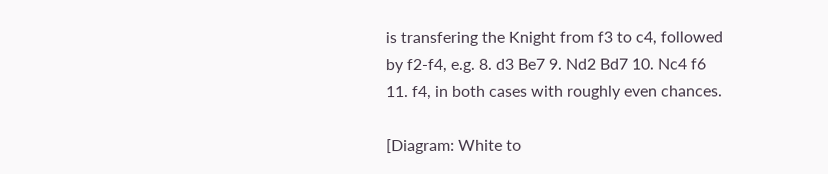is transfering the Knight from f3 to c4, followed by f2-f4, e.g. 8. d3 Be7 9. Nd2 Bd7 10. Nc4 f6 11. f4, in both cases with roughly even chances.

[Diagram: White to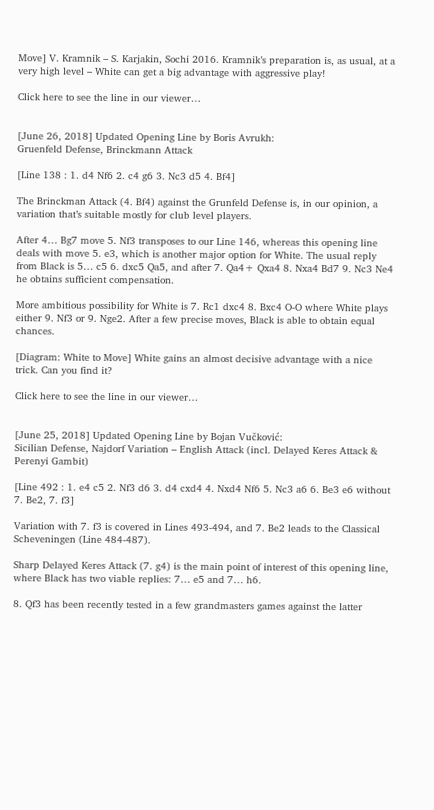Move] V. Kramnik – S. Karjakin, Sochi 2016. Kramnik’s preparation is, as usual, at a very high level – White can get a big advantage with aggressive play!

Click here to see the line in our viewer…


[June 26, 2018] Updated Opening Line by Boris Avrukh:
Gruenfeld Defense, Brinckmann Attack

[Line 138 : 1. d4 Nf6 2. c4 g6 3. Nc3 d5 4. Bf4]

The Brinckman Attack (4. Bf4) against the Grunfeld Defense is, in our opinion, a variation that’s suitable mostly for club level players.

After 4… Bg7 move 5. Nf3 transposes to our Line 146, whereas this opening line deals with move 5. e3, which is another major option for White. The usual reply from Black is 5… c5 6. dxc5 Qa5, and after 7. Qa4+ Qxa4 8. Nxa4 Bd7 9. Nc3 Ne4 he obtains sufficient compensation.

More ambitious possibility for White is 7. Rc1 dxc4 8. Bxc4 O-O where White plays either 9. Nf3 or 9. Nge2. After a few precise moves, Black is able to obtain equal chances.

[Diagram: White to Move] White gains an almost decisive advantage with a nice trick. Can you find it?

Click here to see the line in our viewer…


[June 25, 2018] Updated Opening Line by Bojan Vučković:
Sicilian Defense, Najdorf Variation – English Attack (incl. Delayed Keres Attack & Perenyi Gambit)

[Line 492 : 1. e4 c5 2. Nf3 d6 3. d4 cxd4 4. Nxd4 Nf6 5. Nc3 a6 6. Be3 e6 without 7. Be2, 7. f3]

Variation with 7. f3 is covered in Lines 493-494, and 7. Be2 leads to the Classical Scheveningen (Line 484-487).

Sharp Delayed Keres Attack (7. g4) is the main point of interest of this opening line, where Black has two viable replies: 7… e5 and 7… h6.

8. Qf3 has been recently tested in a few grandmasters games against the latter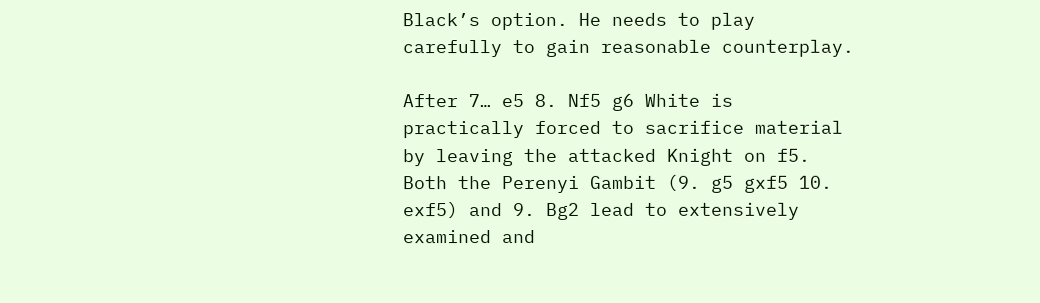Black’s option. He needs to play carefully to gain reasonable counterplay.

After 7… e5 8. Nf5 g6 White is practically forced to sacrifice material by leaving the attacked Knight on f5. Both the Perenyi Gambit (9. g5 gxf5 10. exf5) and 9. Bg2 lead to extensively examined and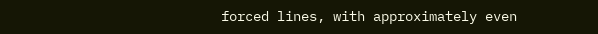forced lines, with approximately even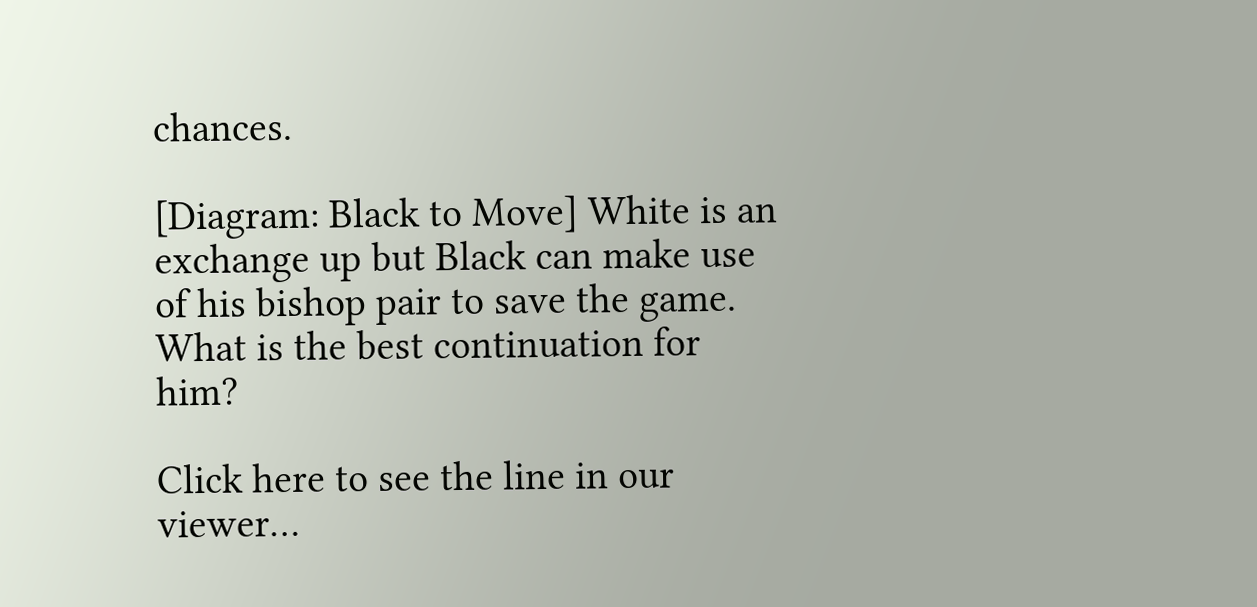chances.

[Diagram: Black to Move] White is an exchange up but Black can make use of his bishop pair to save the game. What is the best continuation for him?

Click here to see the line in our viewer…